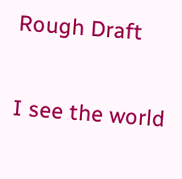Rough Draft


I see the world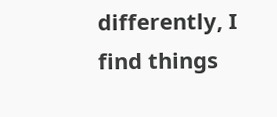differently, I find things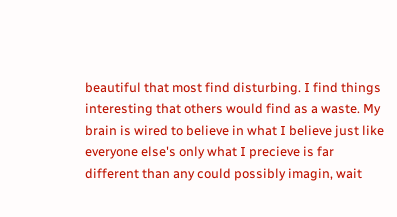beautiful that most find disturbing. I find things interesting that others would find as a waste. My brain is wired to believe in what I believe just like everyone else's only what I precieve is far different than any could possibly imagin, wait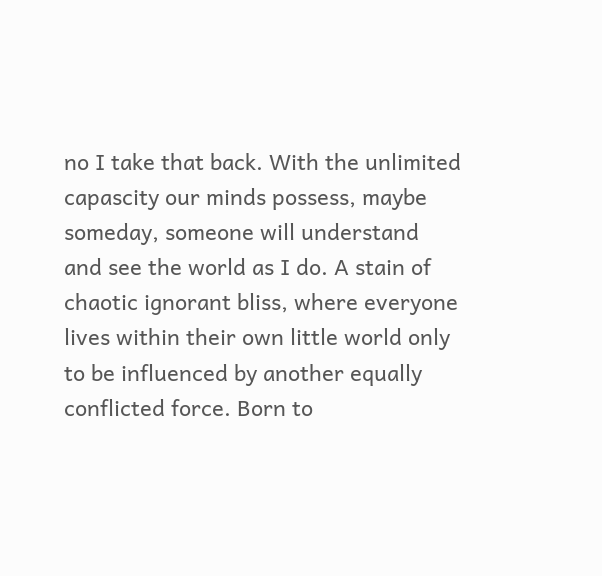no I take that back. With the unlimited capascity our minds possess, maybe someday, someone will understand and see the world as I do. A stain of chaotic ignorant bliss, where everyone lives within their own little world only to be influenced by another equally conflicted force. Born to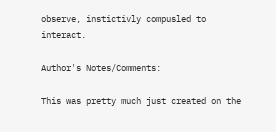observe, instictivly compusled to interact.

Author's Notes/Comments:

This was pretty much just created on the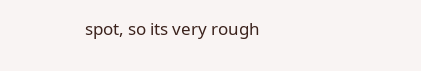spot, so its very rough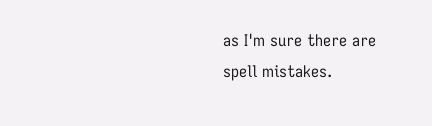as I'm sure there are spell mistakes.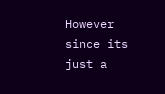However since its just a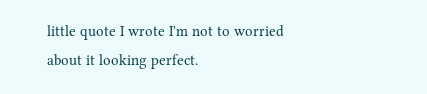little quote I wrote I'm not to worried about it looking perfect.